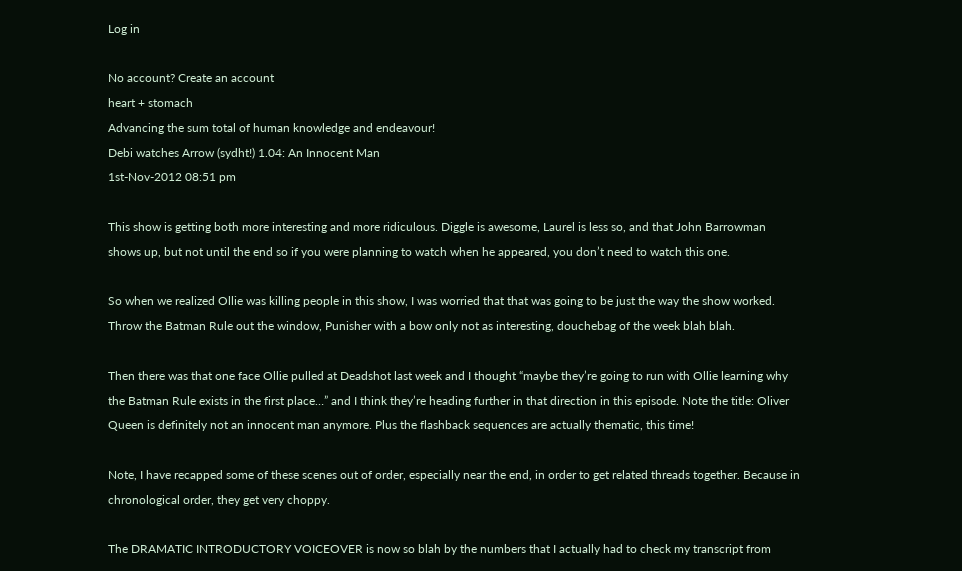Log in

No account? Create an account
heart + stomach
Advancing the sum total of human knowledge and endeavour!
Debi watches Arrow (sydht!) 1.04: An Innocent Man
1st-Nov-2012 08:51 pm

This show is getting both more interesting and more ridiculous. Diggle is awesome, Laurel is less so, and that John Barrowman shows up, but not until the end so if you were planning to watch when he appeared, you don’t need to watch this one.

So when we realized Ollie was killing people in this show, I was worried that that was going to be just the way the show worked. Throw the Batman Rule out the window, Punisher with a bow only not as interesting, douchebag of the week blah blah.

Then there was that one face Ollie pulled at Deadshot last week and I thought “maybe they’re going to run with Ollie learning why the Batman Rule exists in the first place…” and I think they’re heading further in that direction in this episode. Note the title: Oliver Queen is definitely not an innocent man anymore. Plus the flashback sequences are actually thematic, this time!

Note, I have recapped some of these scenes out of order, especially near the end, in order to get related threads together. Because in chronological order, they get very choppy.

The DRAMATIC INTRODUCTORY VOICEOVER is now so blah by the numbers that I actually had to check my transcript from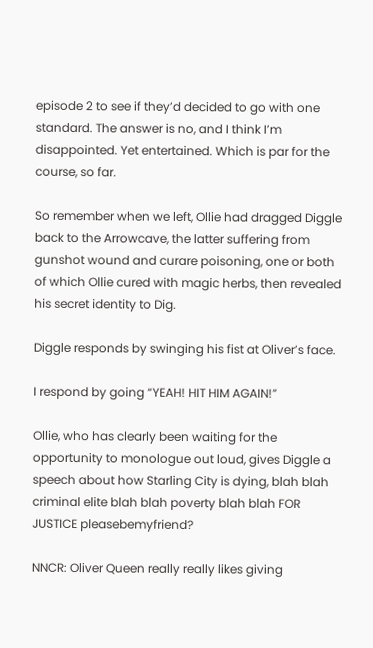episode 2 to see if they’d decided to go with one standard. The answer is no, and I think I’m disappointed. Yet entertained. Which is par for the course, so far.

So remember when we left, Ollie had dragged Diggle back to the Arrowcave, the latter suffering from gunshot wound and curare poisoning, one or both of which Ollie cured with magic herbs, then revealed his secret identity to Dig.

Diggle responds by swinging his fist at Oliver’s face.

I respond by going “YEAH! HIT HIM AGAIN!”

Ollie, who has clearly been waiting for the opportunity to monologue out loud, gives Diggle a speech about how Starling City is dying, blah blah criminal elite blah blah poverty blah blah FOR JUSTICE pleasebemyfriend?

NNCR: Oliver Queen really really likes giving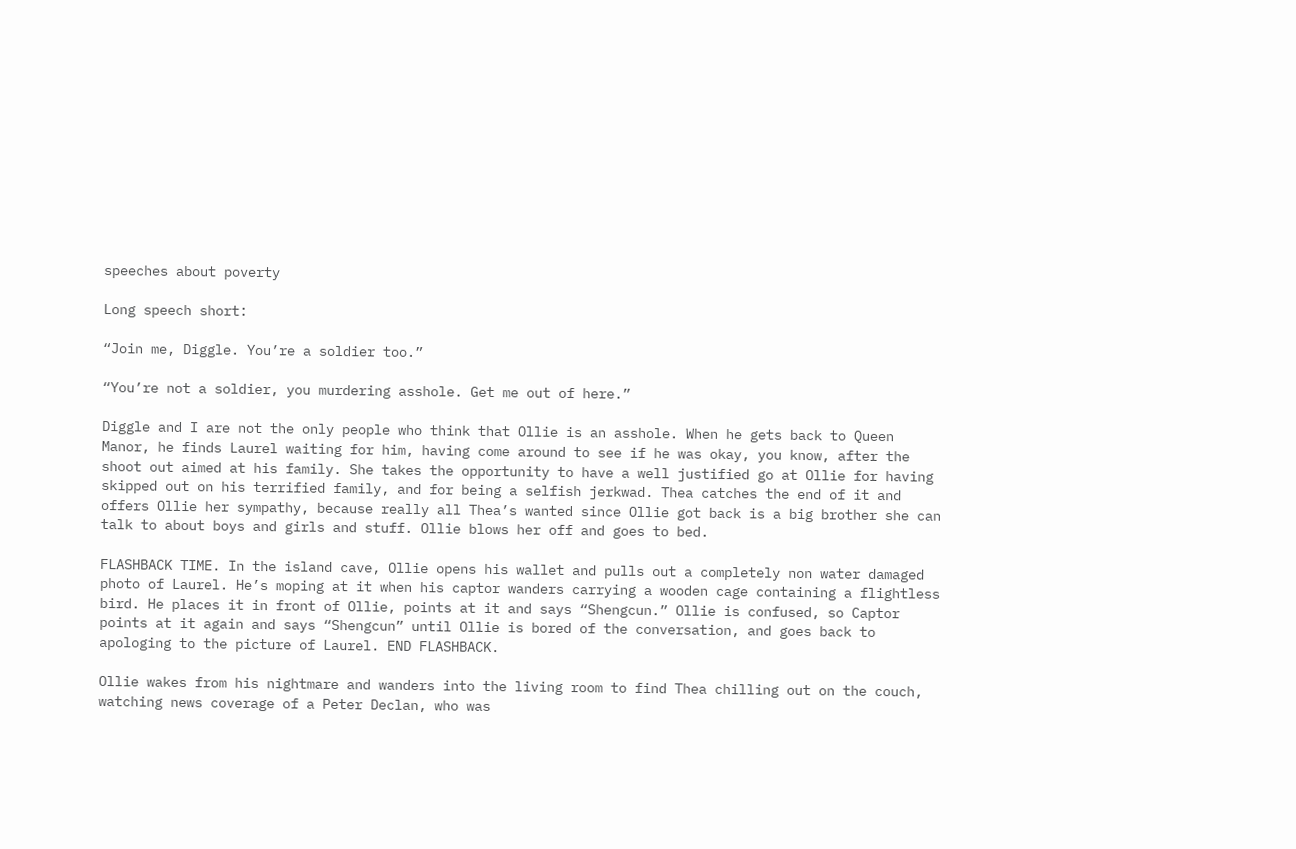speeches about poverty

Long speech short:

“Join me, Diggle. You’re a soldier too.”

“You’re not a soldier, you murdering asshole. Get me out of here.”

Diggle and I are not the only people who think that Ollie is an asshole. When he gets back to Queen Manor, he finds Laurel waiting for him, having come around to see if he was okay, you know, after the shoot out aimed at his family. She takes the opportunity to have a well justified go at Ollie for having skipped out on his terrified family, and for being a selfish jerkwad. Thea catches the end of it and offers Ollie her sympathy, because really all Thea’s wanted since Ollie got back is a big brother she can talk to about boys and girls and stuff. Ollie blows her off and goes to bed.

FLASHBACK TIME. In the island cave, Ollie opens his wallet and pulls out a completely non water damaged photo of Laurel. He’s moping at it when his captor wanders carrying a wooden cage containing a flightless bird. He places it in front of Ollie, points at it and says “Shengcun.” Ollie is confused, so Captor points at it again and says “Shengcun” until Ollie is bored of the conversation, and goes back to apologing to the picture of Laurel. END FLASHBACK.

Ollie wakes from his nightmare and wanders into the living room to find Thea chilling out on the couch, watching news coverage of a Peter Declan, who was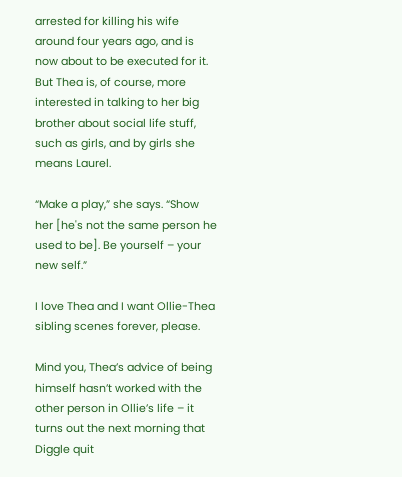arrested for killing his wife around four years ago, and is now about to be executed for it. But Thea is, of course, more interested in talking to her big brother about social life stuff, such as girls, and by girls she means Laurel.

“Make a play,” she says. “Show her [he's not the same person he used to be]. Be yourself – your new self.”

I love Thea and I want Ollie-Thea sibling scenes forever, please.

Mind you, Thea’s advice of being himself hasn’t worked with the other person in Ollie’s life – it turns out the next morning that Diggle quit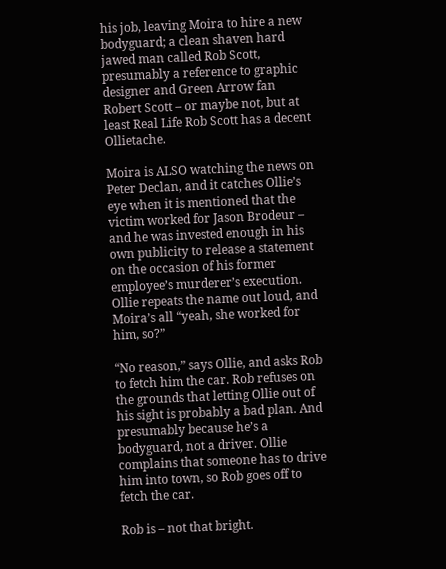his job, leaving Moira to hire a new bodyguard; a clean shaven hard jawed man called Rob Scott, presumably a reference to graphic designer and Green Arrow fan Robert Scott – or maybe not, but at least Real Life Rob Scott has a decent Ollietache.

Moira is ALSO watching the news on Peter Declan, and it catches Ollie’s eye when it is mentioned that the victim worked for Jason Brodeur – and he was invested enough in his own publicity to release a statement on the occasion of his former employee’s murderer’s execution. Ollie repeats the name out loud, and Moira’s all “yeah, she worked for him, so?”

“No reason,” says Ollie, and asks Rob to fetch him the car. Rob refuses on the grounds that letting Ollie out of his sight is probably a bad plan. And presumably because he’s a bodyguard, not a driver. Ollie complains that someone has to drive him into town, so Rob goes off to fetch the car.

Rob is – not that bright.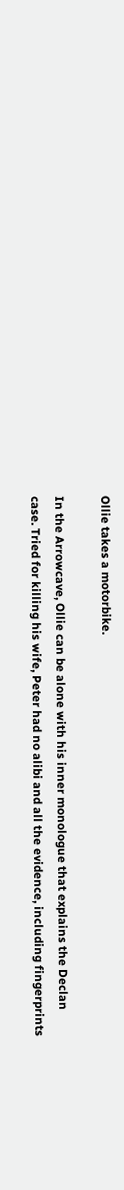Ollie takes a motorbike.

In the Arrowcave, Ollie can be alone with his inner monologue that explains the Declan case. Tried for killing his wife, Peter had no alibi and all the evidence, including fingerprints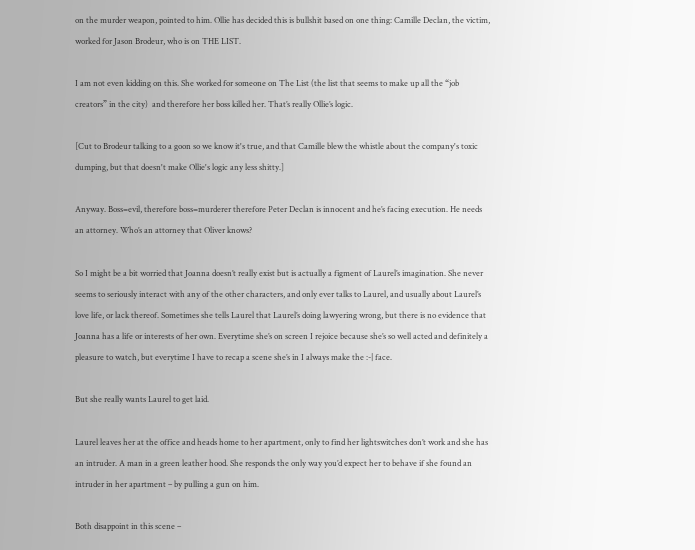on the murder weapon, pointed to him. Ollie has decided this is bullshit based on one thing: Camille Declan, the victim, worked for Jason Brodeur, who is on THE LIST.

I am not even kidding on this. She worked for someone on The List (the list that seems to make up all the “job creators” in the city)  and therefore her boss killed her. That’s really Ollie’s logic.

[Cut to Brodeur talking to a goon so we know it's true, and that Camille blew the whistle about the company's toxic dumping, but that doesn't make Ollie's logic any less shitty.]

Anyway. Boss=evil, therefore boss=murderer therefore Peter Declan is innocent and he’s facing execution. He needs an attorney. Who’s an attorney that Oliver knows?

So I might be a bit worried that Joanna doesn’t really exist but is actually a figment of Laurel’s imagination. She never seems to seriously interact with any of the other characters, and only ever talks to Laurel, and usually about Laurel’s love life, or lack thereof. Sometimes she tells Laurel that Laurel’s doing lawyering wrong, but there is no evidence that Joanna has a life or interests of her own. Everytime she’s on screen I rejoice because she’s so well acted and definitely a pleasure to watch, but everytime I have to recap a scene she’s in I always make the :-| face.

But she really wants Laurel to get laid.

Laurel leaves her at the office and heads home to her apartment, only to find her lightswitches don’t work and she has an intruder. A man in a green leather hood. She responds the only way you’d expect her to behave if she found an intruder in her apartment – by pulling a gun on him.

Both disappoint in this scene –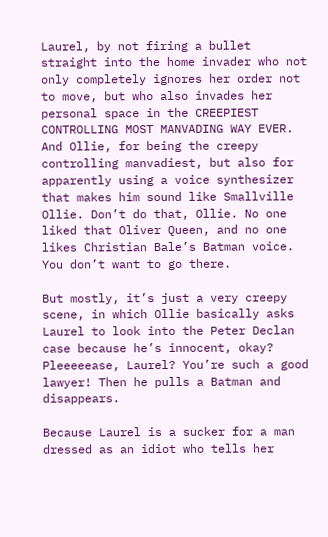Laurel, by not firing a bullet straight into the home invader who not only completely ignores her order not to move, but who also invades her personal space in the CREEPIEST CONTROLLING MOST MANVADING WAY EVER. And Ollie, for being the creepy controlling manvadiest, but also for apparently using a voice synthesizer that makes him sound like Smallville Ollie. Don’t do that, Ollie. No one liked that Oliver Queen, and no one likes Christian Bale’s Batman voice. You don’t want to go there.

But mostly, it’s just a very creepy scene, in which Ollie basically asks Laurel to look into the Peter Declan case because he’s innocent, okay? Pleeeeease, Laurel? You’re such a good lawyer! Then he pulls a Batman and disappears.

Because Laurel is a sucker for a man dressed as an idiot who tells her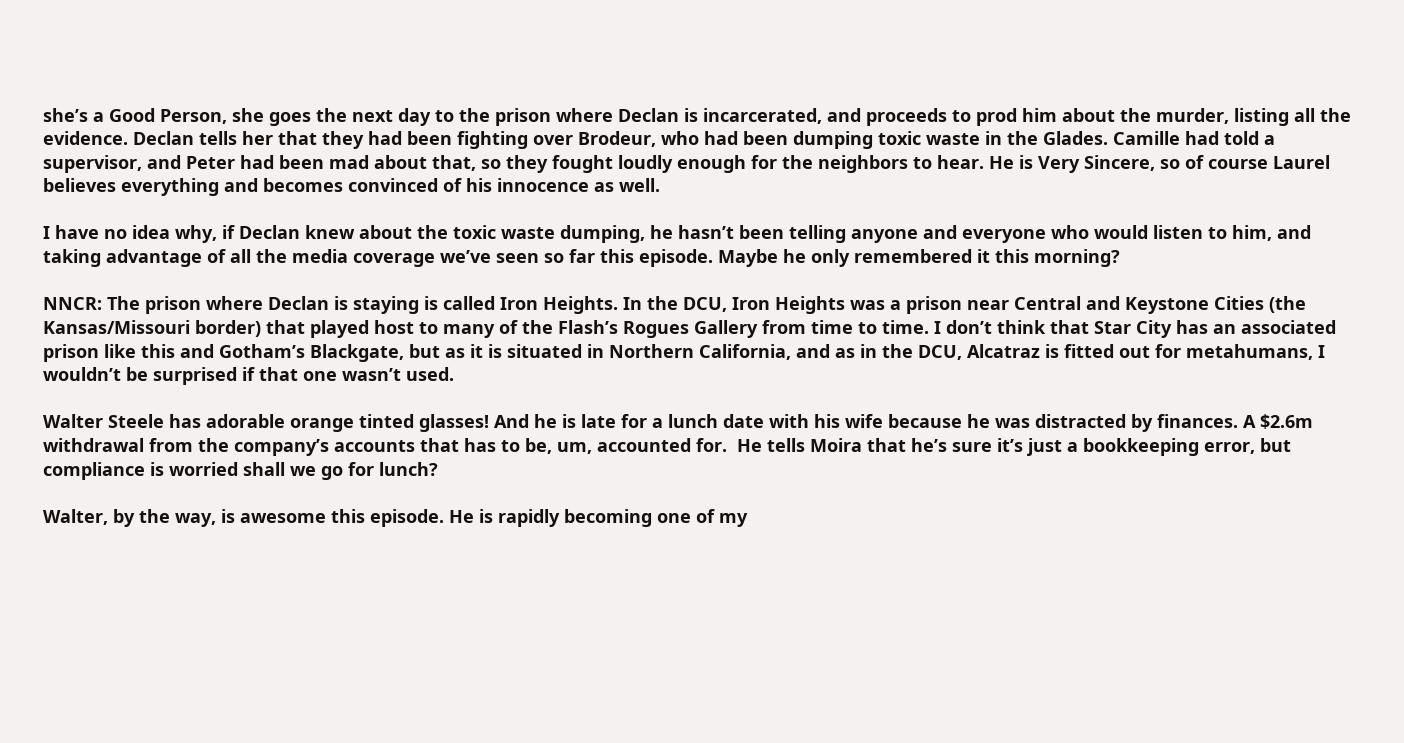she’s a Good Person, she goes the next day to the prison where Declan is incarcerated, and proceeds to prod him about the murder, listing all the evidence. Declan tells her that they had been fighting over Brodeur, who had been dumping toxic waste in the Glades. Camille had told a supervisor, and Peter had been mad about that, so they fought loudly enough for the neighbors to hear. He is Very Sincere, so of course Laurel believes everything and becomes convinced of his innocence as well.

I have no idea why, if Declan knew about the toxic waste dumping, he hasn’t been telling anyone and everyone who would listen to him, and taking advantage of all the media coverage we’ve seen so far this episode. Maybe he only remembered it this morning?

NNCR: The prison where Declan is staying is called Iron Heights. In the DCU, Iron Heights was a prison near Central and Keystone Cities (the Kansas/Missouri border) that played host to many of the Flash’s Rogues Gallery from time to time. I don’t think that Star City has an associated prison like this and Gotham’s Blackgate, but as it is situated in Northern California, and as in the DCU, Alcatraz is fitted out for metahumans, I wouldn’t be surprised if that one wasn’t used.

Walter Steele has adorable orange tinted glasses! And he is late for a lunch date with his wife because he was distracted by finances. A $2.6m withdrawal from the company’s accounts that has to be, um, accounted for.  He tells Moira that he’s sure it’s just a bookkeeping error, but compliance is worried shall we go for lunch?

Walter, by the way, is awesome this episode. He is rapidly becoming one of my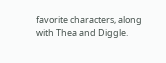favorite characters, along with Thea and Diggle.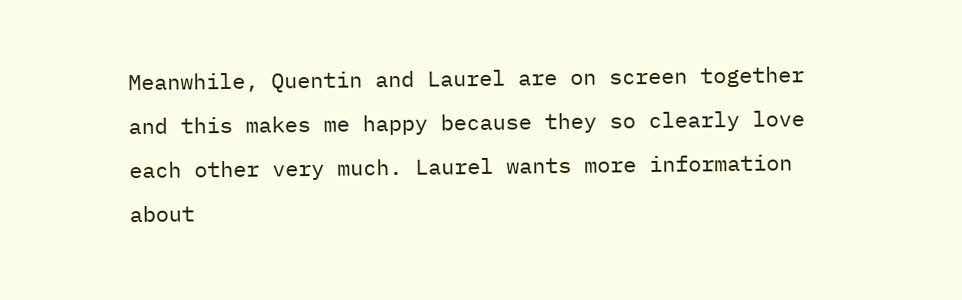Meanwhile, Quentin and Laurel are on screen together and this makes me happy because they so clearly love each other very much. Laurel wants more information about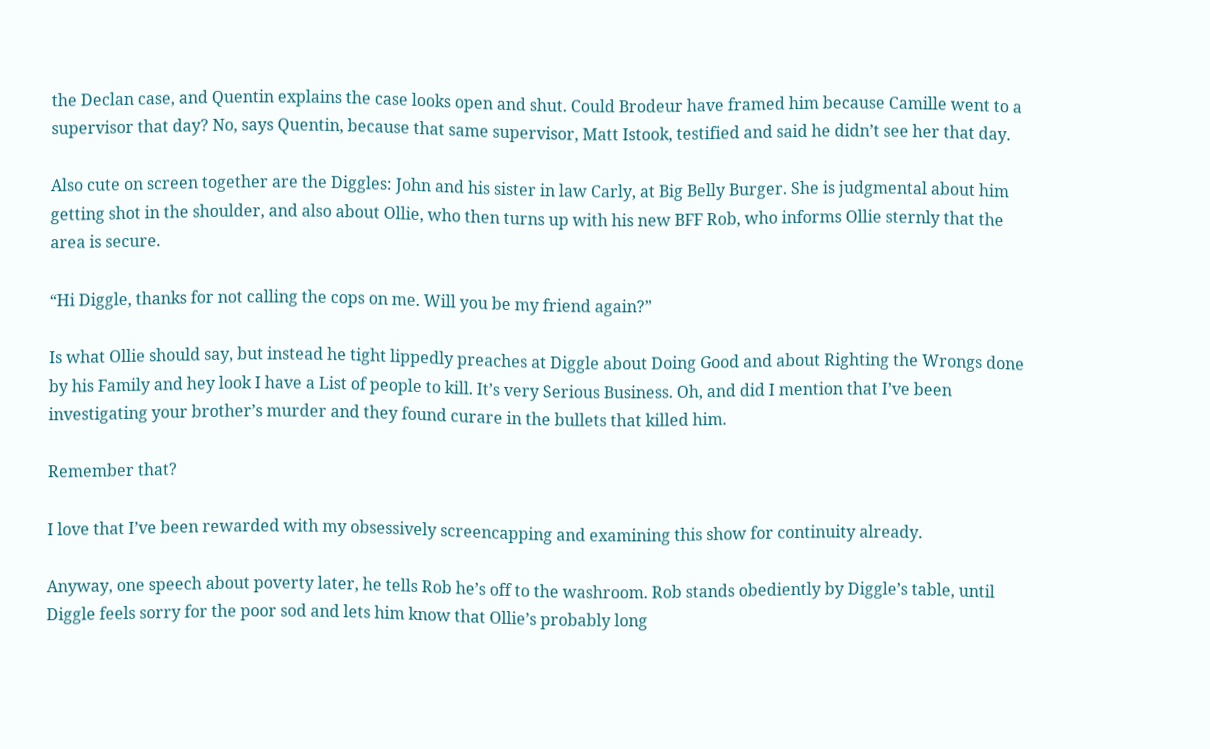the Declan case, and Quentin explains the case looks open and shut. Could Brodeur have framed him because Camille went to a supervisor that day? No, says Quentin, because that same supervisor, Matt Istook, testified and said he didn’t see her that day.

Also cute on screen together are the Diggles: John and his sister in law Carly, at Big Belly Burger. She is judgmental about him getting shot in the shoulder, and also about Ollie, who then turns up with his new BFF Rob, who informs Ollie sternly that the area is secure.

“Hi Diggle, thanks for not calling the cops on me. Will you be my friend again?”

Is what Ollie should say, but instead he tight lippedly preaches at Diggle about Doing Good and about Righting the Wrongs done by his Family and hey look I have a List of people to kill. It’s very Serious Business. Oh, and did I mention that I’ve been investigating your brother’s murder and they found curare in the bullets that killed him.

Remember that?

I love that I’ve been rewarded with my obsessively screencapping and examining this show for continuity already.

Anyway, one speech about poverty later, he tells Rob he’s off to the washroom. Rob stands obediently by Diggle’s table, until Diggle feels sorry for the poor sod and lets him know that Ollie’s probably long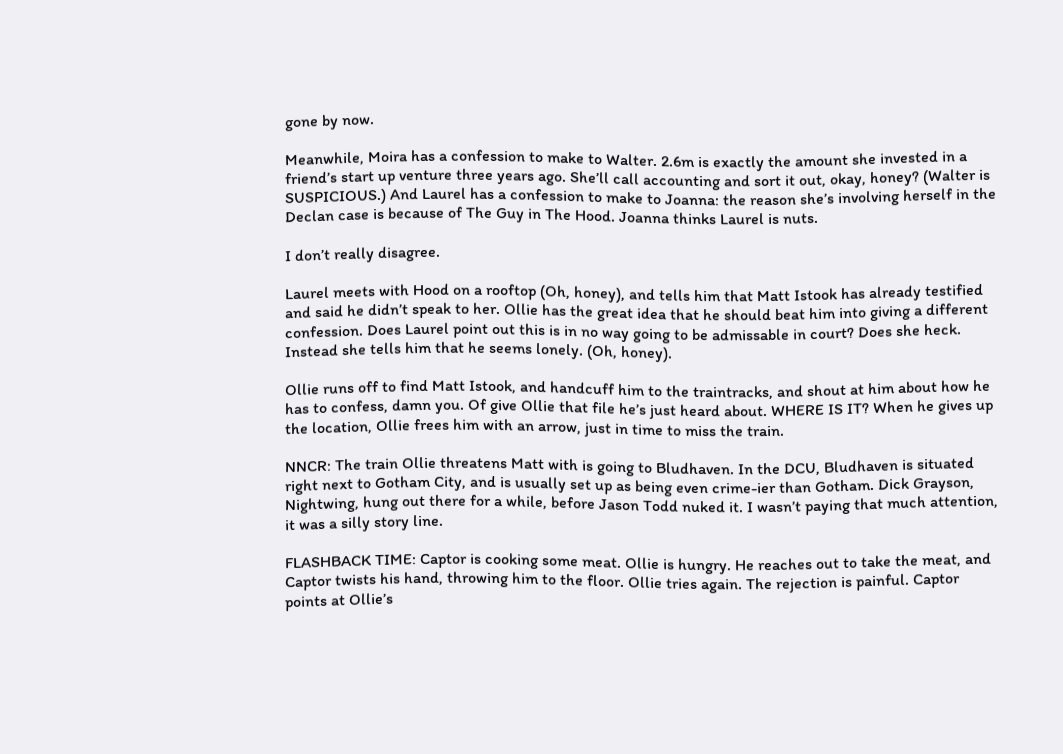gone by now.

Meanwhile, Moira has a confession to make to Walter. 2.6m is exactly the amount she invested in a friend’s start up venture three years ago. She’ll call accounting and sort it out, okay, honey? (Walter is SUSPICIOUS.) And Laurel has a confession to make to Joanna: the reason she’s involving herself in the Declan case is because of The Guy in The Hood. Joanna thinks Laurel is nuts.

I don’t really disagree.

Laurel meets with Hood on a rooftop (Oh, honey), and tells him that Matt Istook has already testified and said he didn’t speak to her. Ollie has the great idea that he should beat him into giving a different confession. Does Laurel point out this is in no way going to be admissable in court? Does she heck. Instead she tells him that he seems lonely. (Oh, honey).

Ollie runs off to find Matt Istook, and handcuff him to the traintracks, and shout at him about how he has to confess, damn you. Of give Ollie that file he’s just heard about. WHERE IS IT? When he gives up the location, Ollie frees him with an arrow, just in time to miss the train.

NNCR: The train Ollie threatens Matt with is going to Bludhaven. In the DCU, Bludhaven is situated right next to Gotham City, and is usually set up as being even crime-ier than Gotham. Dick Grayson, Nightwing, hung out there for a while, before Jason Todd nuked it. I wasn’t paying that much attention, it was a silly story line.

FLASHBACK TIME: Captor is cooking some meat. Ollie is hungry. He reaches out to take the meat, and Captor twists his hand, throwing him to the floor. Ollie tries again. The rejection is painful. Captor points at Ollie’s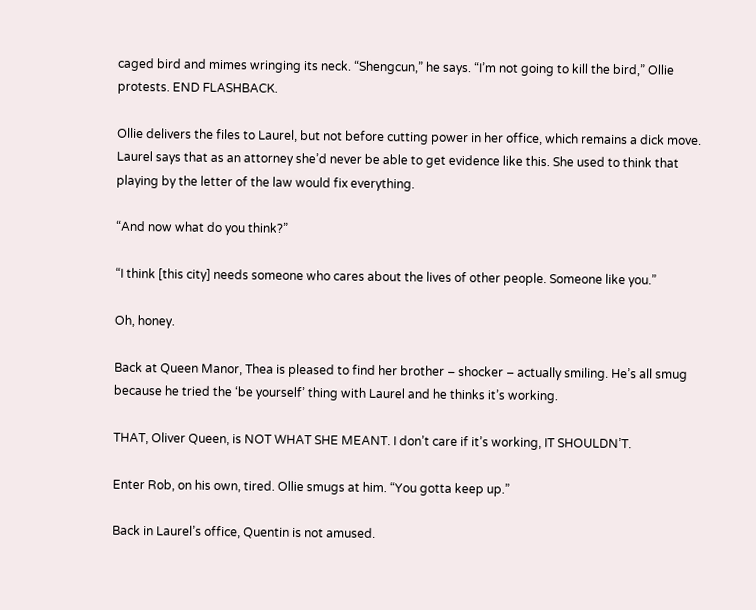caged bird and mimes wringing its neck. “Shengcun,” he says. “I’m not going to kill the bird,” Ollie protests. END FLASHBACK.

Ollie delivers the files to Laurel, but not before cutting power in her office, which remains a dick move. Laurel says that as an attorney she’d never be able to get evidence like this. She used to think that playing by the letter of the law would fix everything.

“And now what do you think?”

“I think [this city] needs someone who cares about the lives of other people. Someone like you.”

Oh, honey.

Back at Queen Manor, Thea is pleased to find her brother – shocker – actually smiling. He’s all smug because he tried the ‘be yourself’ thing with Laurel and he thinks it’s working.

THAT, Oliver Queen, is NOT WHAT SHE MEANT. I don’t care if it’s working, IT SHOULDN’T.

Enter Rob, on his own, tired. Ollie smugs at him. “You gotta keep up.”

Back in Laurel’s office, Quentin is not amused.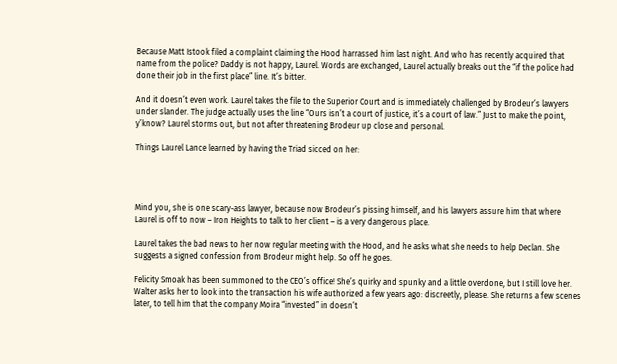Because Matt Istook filed a complaint claiming the Hood harrassed him last night. And who has recently acquired that name from the police? Daddy is not happy, Laurel. Words are exchanged, Laurel actually breaks out the “if the police had done their job in the first place” line. It’s bitter.

And it doesn’t even work. Laurel takes the file to the Superior Court and is immediately challenged by Brodeur’s lawyers under slander. The judge actually uses the line “Ours isn’t a court of justice, it’s a court of law.” Just to make the point, y’know? Laurel storms out, but not after threatening Brodeur up close and personal.

Things Laurel Lance learned by having the Triad sicced on her:




Mind you, she is one scary-ass lawyer, because now Brodeur’s pissing himself, and his lawyers assure him that where Laurel is off to now – Iron Heights to talk to her client – is a very dangerous place.

Laurel takes the bad news to her now regular meeting with the Hood, and he asks what she needs to help Declan. She suggests a signed confession from Brodeur might help. So off he goes.

Felicity Smoak has been summoned to the CEO’s office! She’s quirky and spunky and a little overdone, but I still love her. Walter asks her to look into the transaction his wife authorized a few years ago: discreetly, please. She returns a few scenes later, to tell him that the company Moira “invested” in doesn’t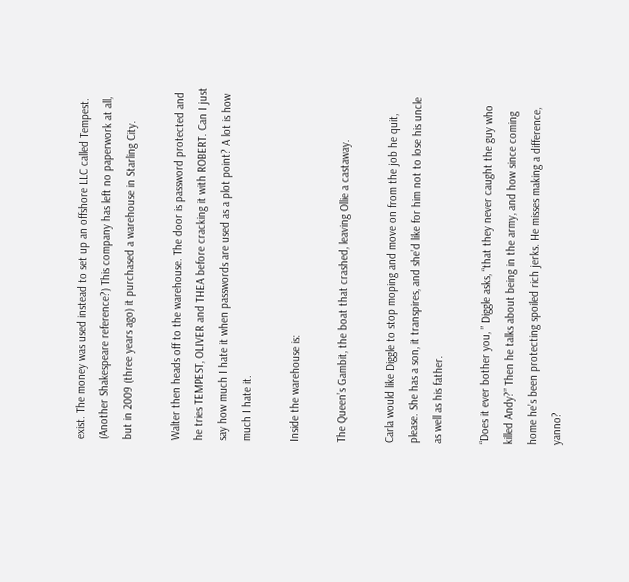exist. The money was used instead to set up an offshore LLC called Tempest. (Another Shakespeare reference?) This company has left no paperwork at all, but in 2009 (three years ago) it purchased a warehouse in Starling City.

Walter then heads off to the warehouse. The door is password protected and he tries TEMPEST, OLIVER and THEA before cracking it with ROBERT. Can I just say how much I hate it when passwords are used as a plot point? A lot is how much I hate it.

Inside the warehouse is:

The Queen’s Gambit, the boat that crashed, leaving Ollie a castaway.

Carla would like Diggle to stop moping and move on from the job he quit, please. She has a son, it transpires, and she’d like for him not to lose his uncle as well as his father.

“Does it ever bother you, ” Diggle asks, “that they never caught the guy who killed Andy?” Then he talks about being in the army, and how since coming home he’s been protecting spoiled rich jerks. He misses making a difference, yanno?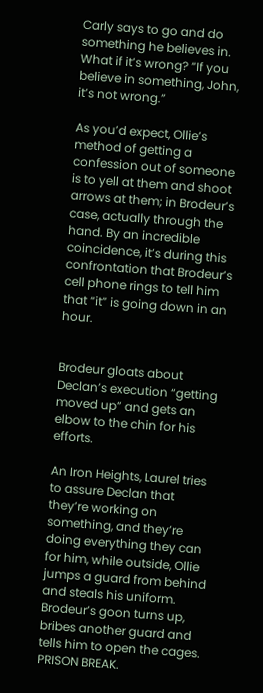Carly says to go and do something he believes in. What if it’s wrong? “If you believe in something, John, it’s not wrong.”

As you’d expect, Ollie’s method of getting a confession out of someone is to yell at them and shoot arrows at them; in Brodeur’s case, actually through the hand. By an incredible coincidence, it’s during this confrontation that Brodeur’s cell phone rings to tell him that “it” is going down in an hour.


Brodeur gloats about Declan’s execution “getting moved up” and gets an elbow to the chin for his efforts.

An Iron Heights, Laurel tries to assure Declan that they’re working on something, and they’re doing everything they can for him, while outside, Ollie jumps a guard from behind and steals his uniform. Brodeur’s goon turns up, bribes another guard and tells him to open the cages. PRISON BREAK.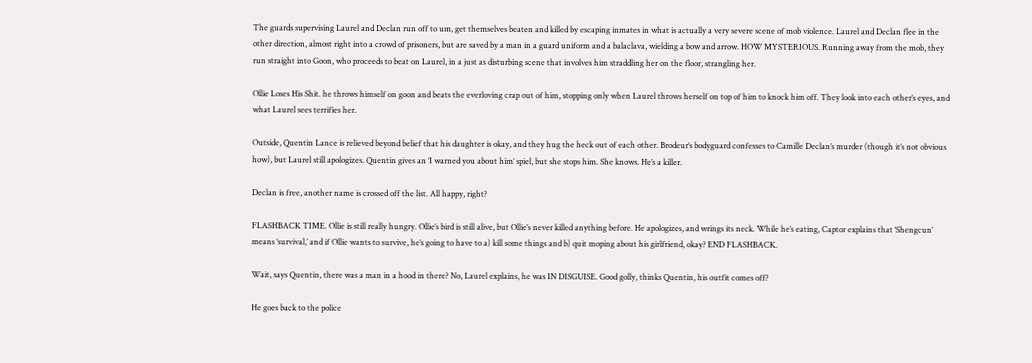The guards supervising Laurel and Declan run off to um, get themselves beaten and killed by escaping inmates in what is actually a very severe scene of mob violence. Laurel and Declan flee in the other direction, almost right into a crowd of prisoners, but are saved by a man in a guard uniform and a balaclava, wielding a bow and arrow. HOW MYSTERIOUS. Running away from the mob, they run straight into Goon, who proceeds to beat on Laurel, in a just as disturbing scene that involves him straddling her on the floor, strangling her.

Ollie Loses His Shit. he throws himself on goon and beats the everloving crap out of him, stopping only when Laurel throws herself on top of him to knock him off. They look into each other’s eyes, and what Laurel sees terrifies her.

Outside, Quentin Lance is relieved beyond belief that his daughter is okay, and they hug the heck out of each other. Brodeur’s bodyguard confesses to Camille Declan’s murder (though it’s not obvious how), but Laurel still apologizes. Quentin gives an ‘I warned you about him’ spiel, but she stops him. She knows. He’s a killer.

Declan is free, another name is crossed off the list. All happy, right?

FLASHBACK TIME. Ollie is still really hungry. Ollie’s bird is still alive, but Ollie’s never killed anything before. He apologizes, and wrings its neck. While he’s eating, Captor explains that ‘Shengcun’ means ‘survival,’ and if Ollie wants to survive, he’s going to have to a) kill some things and b) quit moping about his girlfriend, okay? END FLASHBACK.

Wait, says Quentin, there was a man in a hood in there? No, Laurel explains, he was IN DISGUISE. Good golly, thinks Quentin, his outfit comes off?

He goes back to the police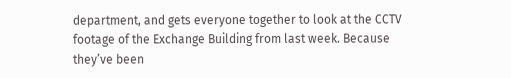department, and gets everyone together to look at the CCTV footage of the Exchange Building from last week. Because they’ve been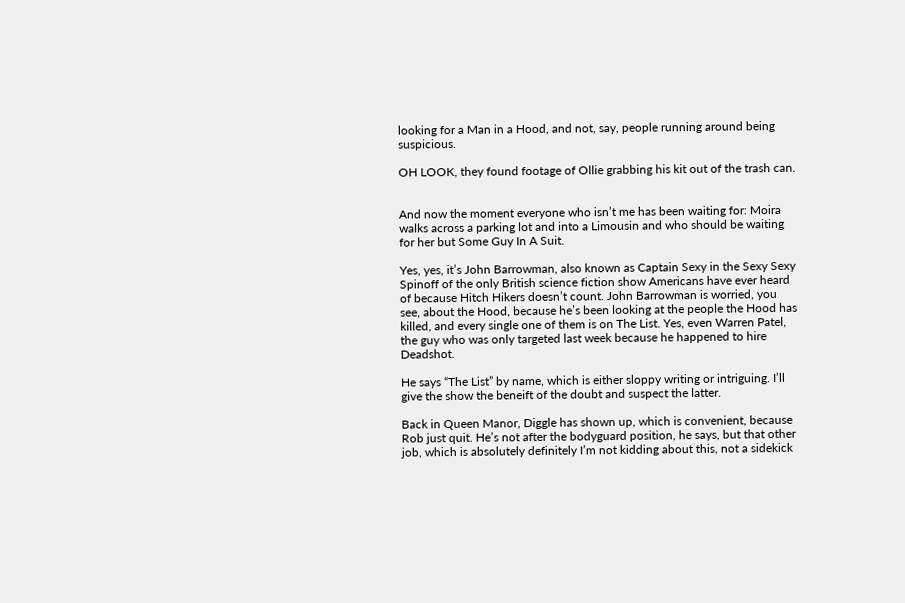looking for a Man in a Hood, and not, say, people running around being suspicious.

OH LOOK, they found footage of Ollie grabbing his kit out of the trash can.


And now the moment everyone who isn’t me has been waiting for: Moira walks across a parking lot and into a Limousin and who should be waiting for her but Some Guy In A Suit.

Yes, yes, it’s John Barrowman, also known as Captain Sexy in the Sexy Sexy Spinoff of the only British science fiction show Americans have ever heard of because Hitch Hikers doesn’t count. John Barrowman is worried, you see, about the Hood, because he’s been looking at the people the Hood has killed, and every single one of them is on The List. Yes, even Warren Patel, the guy who was only targeted last week because he happened to hire Deadshot.

He says “The List” by name, which is either sloppy writing or intriguing. I’ll give the show the beneift of the doubt and suspect the latter.

Back in Queen Manor, Diggle has shown up, which is convenient, because Rob just quit. He’s not after the bodyguard position, he says, but that other job, which is absolutely definitely I’m not kidding about this, not a sidekick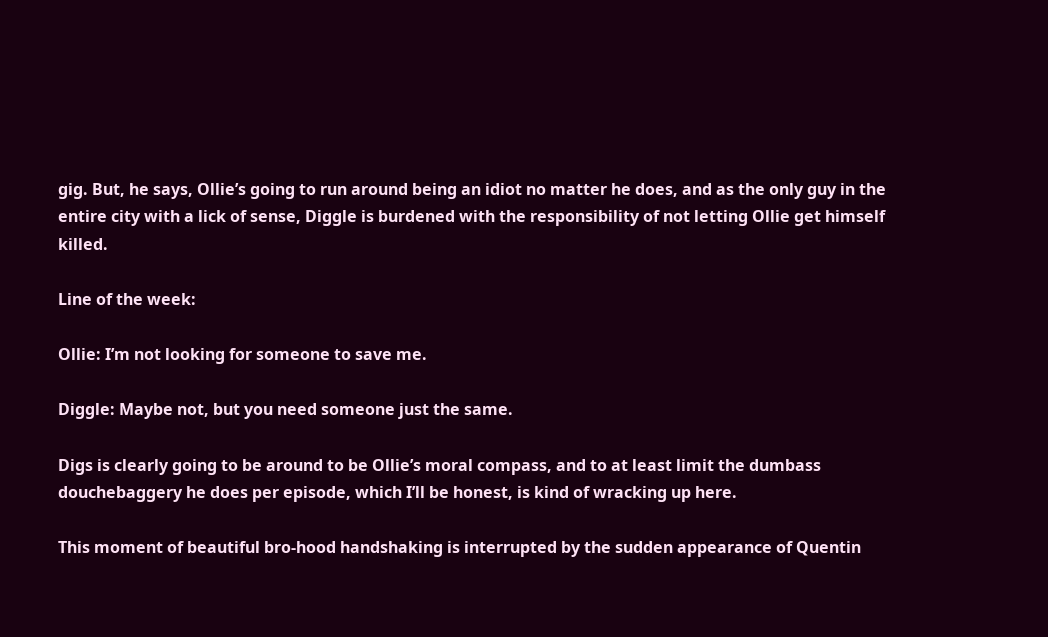gig. But, he says, Ollie’s going to run around being an idiot no matter he does, and as the only guy in the entire city with a lick of sense, Diggle is burdened with the responsibility of not letting Ollie get himself killed.

Line of the week:

Ollie: I’m not looking for someone to save me.

Diggle: Maybe not, but you need someone just the same.

Digs is clearly going to be around to be Ollie’s moral compass, and to at least limit the dumbass douchebaggery he does per episode, which I’ll be honest, is kind of wracking up here.

This moment of beautiful bro-hood handshaking is interrupted by the sudden appearance of Quentin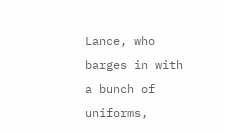Lance, who barges in with a bunch of uniforms,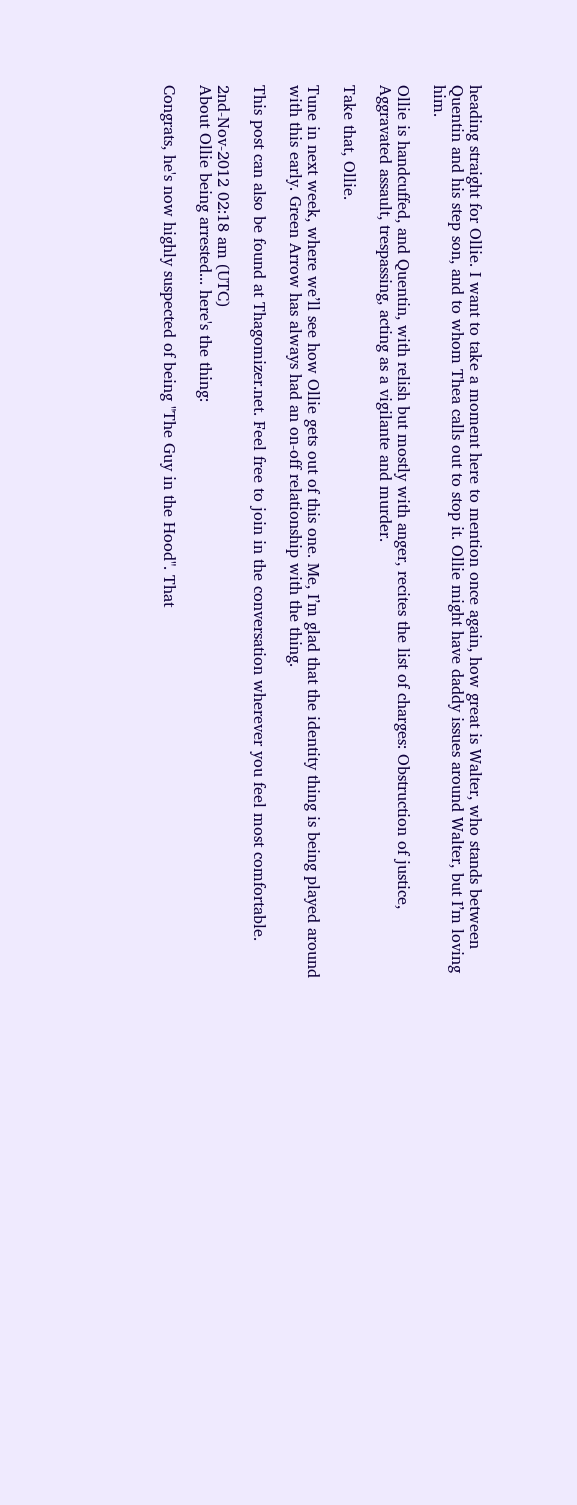heading straight for Ollie. I want to take a moment here to mention once again, how great is Walter, who stands between Quentin and his step son, and to whom Thea calls out to stop it. Ollie might have daddy issues around Walter, but I’m loving him.

Ollie is handcuffed, and Quentin, with relish but mostly with anger, recites the list of charges: Obstruction of justice, Aggravated assault, trespassing, acting as a vigilante and murder.

Take that, Ollie.

Tune in next week, where we’ll see how Ollie gets out of this one. Me, I’m glad that the identity thing is being played around with this early. Green Arrow has always had an on-off relationship with the thing.

This post can also be found at Thagomizer.net. Feel free to join in the conversation wherever you feel most comfortable.

2nd-Nov-2012 02:18 am (UTC)
About Ollie being arrested... here's the thing:

Congrats, he's now highly suspected of being "The Guy in the Hood". That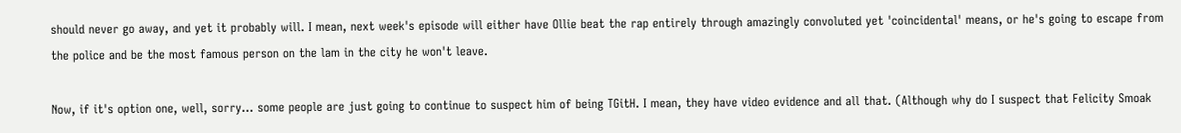should never go away, and yet it probably will. I mean, next week's episode will either have Ollie beat the rap entirely through amazingly convoluted yet 'coincidental' means, or he's going to escape from the police and be the most famous person on the lam in the city he won't leave.

Now, if it's option one, well, sorry... some people are just going to continue to suspect him of being TGitH. I mean, they have video evidence and all that. (Although why do I suspect that Felicity Smoak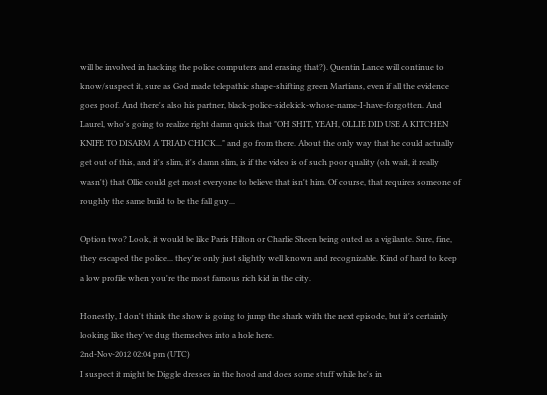will be involved in hacking the police computers and erasing that?). Quentin Lance will continue to know/suspect it, sure as God made telepathic shape-shifting green Martians, even if all the evidence goes poof. And there's also his partner, black-police-sidekick-whose-name-I-have-forgotten. And Laurel, who's going to realize right damn quick that "OH SHIT, YEAH, OLLIE DID USE A KITCHEN KNIFE TO DISARM A TRIAD CHICK..." and go from there. About the only way that he could actually get out of this, and it's slim, it's damn slim, is if the video is of such poor quality (oh wait, it really wasn't) that Ollie could get most everyone to believe that isn't him. Of course, that requires someone of roughly the same build to be the fall guy...

Option two? Look, it would be like Paris Hilton or Charlie Sheen being outed as a vigilante. Sure, fine, they escaped the police... they're only just slightly well known and recognizable. Kind of hard to keep a low profile when you're the most famous rich kid in the city.

Honestly, I don't think the show is going to jump the shark with the next episode, but it's certainly looking like they've dug themselves into a hole here.
2nd-Nov-2012 02:04 pm (UTC)
I suspect it might be Diggle dresses in the hood and does some stuff while he's in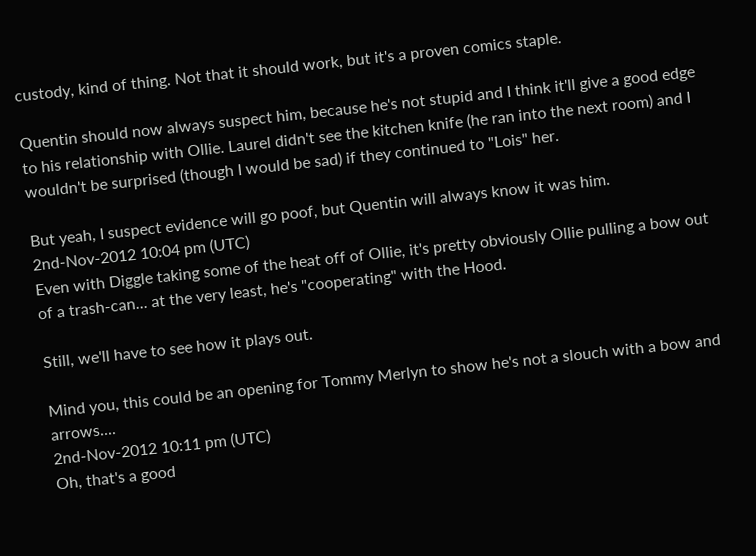custody, kind of thing. Not that it should work, but it's a proven comics staple.

Quentin should now always suspect him, because he's not stupid and I think it'll give a good edge to his relationship with Ollie. Laurel didn't see the kitchen knife (he ran into the next room) and I wouldn't be surprised (though I would be sad) if they continued to "Lois" her.

But yeah, I suspect evidence will go poof, but Quentin will always know it was him.
2nd-Nov-2012 10:04 pm (UTC)
Even with Diggle taking some of the heat off of Ollie, it's pretty obviously Ollie pulling a bow out of a trash-can... at the very least, he's "cooperating" with the Hood.

Still, we'll have to see how it plays out.

Mind you, this could be an opening for Tommy Merlyn to show he's not a slouch with a bow and arrows....
2nd-Nov-2012 10:11 pm (UTC)
Oh, that's a good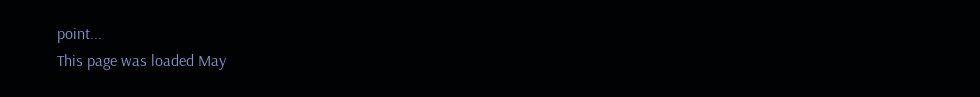point...
This page was loaded May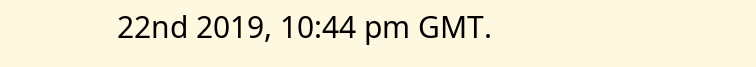22nd 2019, 10:44 pm GMT.